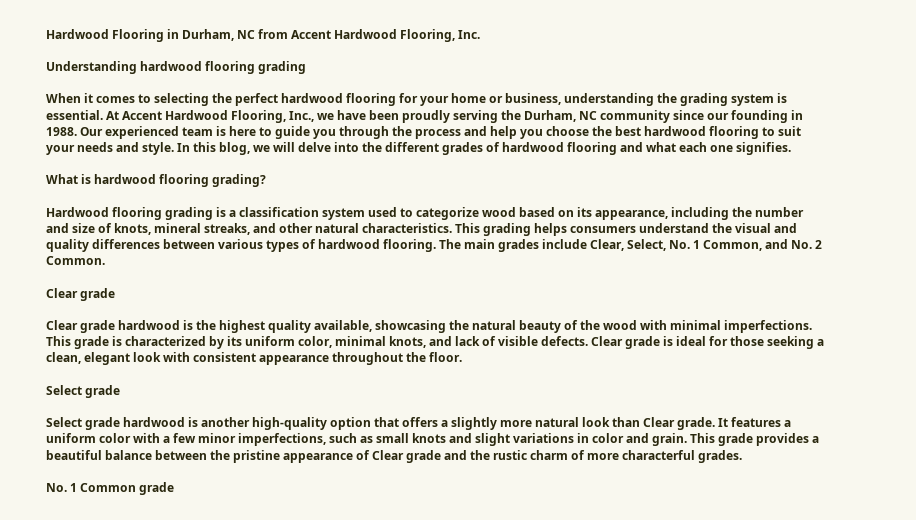Hardwood Flooring in Durham, NC from Accent Hardwood Flooring, Inc.

Understanding hardwood flooring grading

When it comes to selecting the perfect hardwood flooring for your home or business, understanding the grading system is essential. At Accent Hardwood Flooring, Inc., we have been proudly serving the Durham, NC community since our founding in 1988. Our experienced team is here to guide you through the process and help you choose the best hardwood flooring to suit your needs and style. In this blog, we will delve into the different grades of hardwood flooring and what each one signifies.

What is hardwood flooring grading?

Hardwood flooring grading is a classification system used to categorize wood based on its appearance, including the number and size of knots, mineral streaks, and other natural characteristics. This grading helps consumers understand the visual and quality differences between various types of hardwood flooring. The main grades include Clear, Select, No. 1 Common, and No. 2 Common.

Clear grade

Clear grade hardwood is the highest quality available, showcasing the natural beauty of the wood with minimal imperfections. This grade is characterized by its uniform color, minimal knots, and lack of visible defects. Clear grade is ideal for those seeking a clean, elegant look with consistent appearance throughout the floor.

Select grade

Select grade hardwood is another high-quality option that offers a slightly more natural look than Clear grade. It features a uniform color with a few minor imperfections, such as small knots and slight variations in color and grain. This grade provides a beautiful balance between the pristine appearance of Clear grade and the rustic charm of more characterful grades.

No. 1 Common grade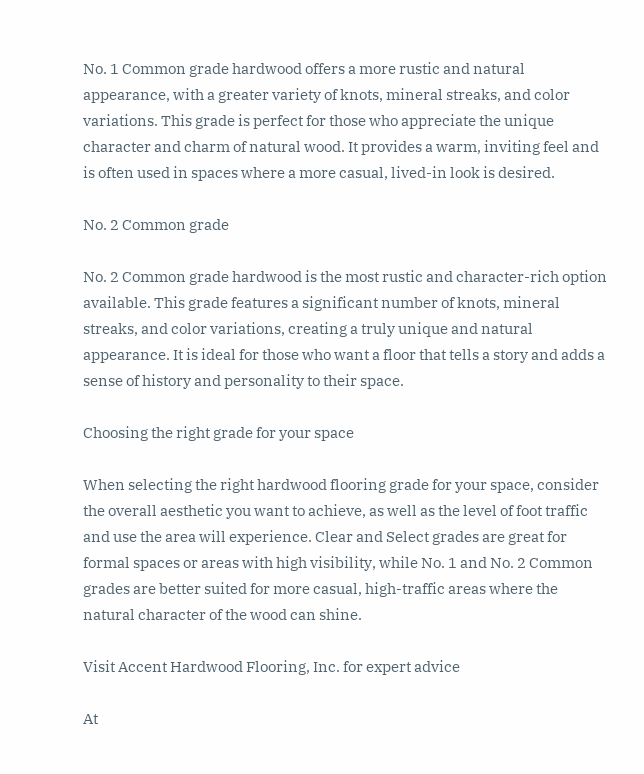No. 1 Common grade hardwood offers a more rustic and natural appearance, with a greater variety of knots, mineral streaks, and color variations. This grade is perfect for those who appreciate the unique character and charm of natural wood. It provides a warm, inviting feel and is often used in spaces where a more casual, lived-in look is desired.

No. 2 Common grade

No. 2 Common grade hardwood is the most rustic and character-rich option available. This grade features a significant number of knots, mineral streaks, and color variations, creating a truly unique and natural appearance. It is ideal for those who want a floor that tells a story and adds a sense of history and personality to their space.

Choosing the right grade for your space

When selecting the right hardwood flooring grade for your space, consider the overall aesthetic you want to achieve, as well as the level of foot traffic and use the area will experience. Clear and Select grades are great for formal spaces or areas with high visibility, while No. 1 and No. 2 Common grades are better suited for more casual, high-traffic areas where the natural character of the wood can shine.

Visit Accent Hardwood Flooring, Inc. for expert advice

At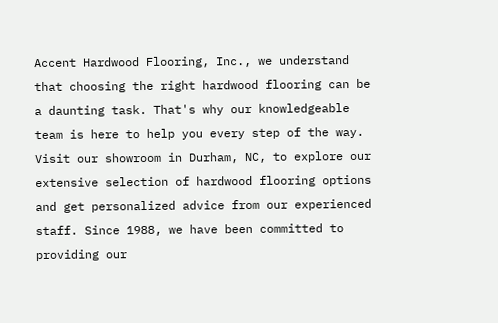Accent Hardwood Flooring, Inc., we understand that choosing the right hardwood flooring can be a daunting task. That's why our knowledgeable team is here to help you every step of the way. Visit our showroom in Durham, NC, to explore our extensive selection of hardwood flooring options and get personalized advice from our experienced staff. Since 1988, we have been committed to providing our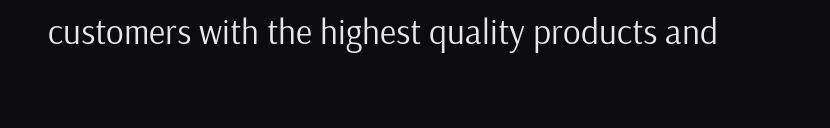customers with the highest quality products and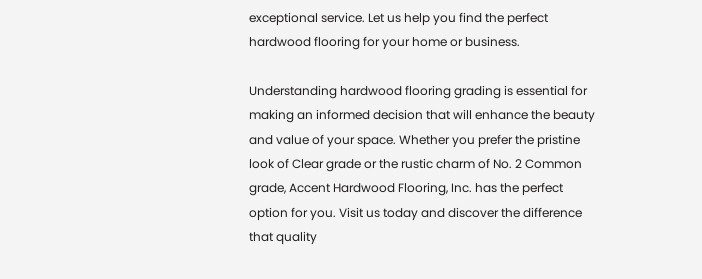exceptional service. Let us help you find the perfect hardwood flooring for your home or business.

Understanding hardwood flooring grading is essential for making an informed decision that will enhance the beauty and value of your space. Whether you prefer the pristine look of Clear grade or the rustic charm of No. 2 Common grade, Accent Hardwood Flooring, Inc. has the perfect option for you. Visit us today and discover the difference that quality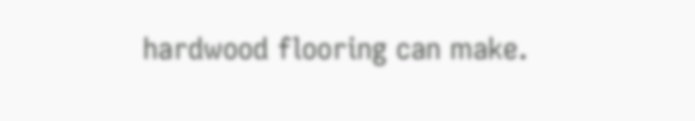hardwood flooring can make.